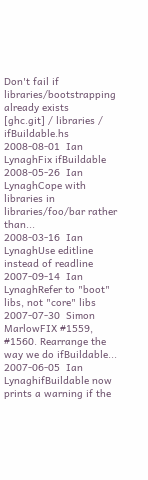Don't fail if libraries/bootstrapping already exists
[ghc.git] / libraries / ifBuildable.hs
2008-08-01  Ian LynaghFix ifBuildable
2008-05-26  Ian LynaghCope with libraries in libraries/foo/bar rather than...
2008-03-16  Ian LynaghUse editline instead of readline
2007-09-14  Ian LynaghRefer to "boot" libs, not "core" libs
2007-07-30  Simon MarlowFIX #1559, #1560. Rearrange the way we do ifBuildable...
2007-06-05  Ian LynaghifBuildable now prints a warning if the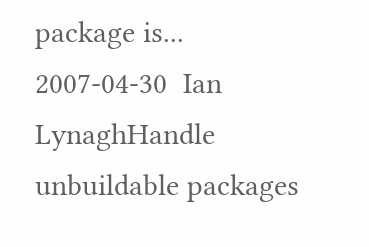package is...
2007-04-30  Ian LynaghHandle unbuildable packages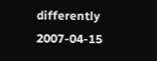differently
2007-04-15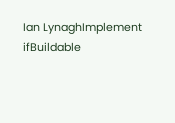Ian LynaghImplement ifBuildable